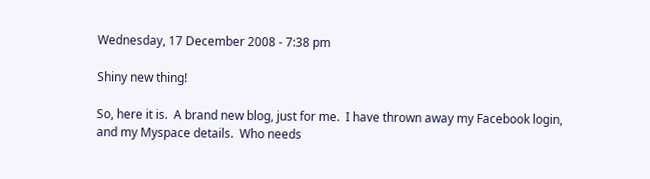Wednesday, 17 December 2008 - 7:38 pm

Shiny new thing!

So, here it is.  A brand new blog, just for me.  I have thrown away my Facebook login, and my Myspace details.  Who needs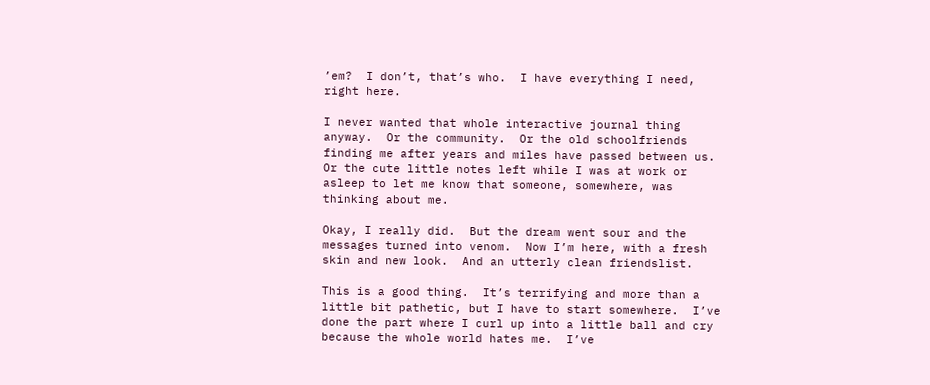’em?  I don’t, that’s who.  I have everything I need, right here.

I never wanted that whole interactive journal thing anyway.  Or the community.  Or the old schoolfriends finding me after years and miles have passed between us.  Or the cute little notes left while I was at work or asleep to let me know that someone, somewhere, was thinking about me.

Okay, I really did.  But the dream went sour and the messages turned into venom.  Now I’m here, with a fresh skin and new look.  And an utterly clean friendslist.

This is a good thing.  It’s terrifying and more than a little bit pathetic, but I have to start somewhere.  I’ve done the part where I curl up into a little ball and cry because the whole world hates me.  I’ve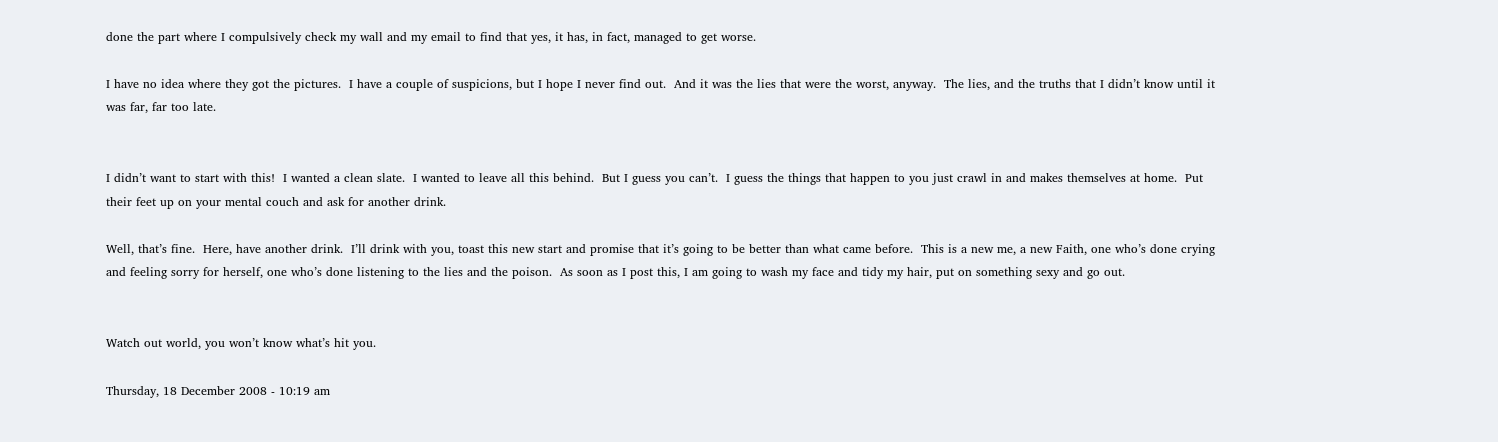done the part where I compulsively check my wall and my email to find that yes, it has, in fact, managed to get worse.

I have no idea where they got the pictures.  I have a couple of suspicions, but I hope I never find out.  And it was the lies that were the worst, anyway.  The lies, and the truths that I didn’t know until it was far, far too late.


I didn’t want to start with this!  I wanted a clean slate.  I wanted to leave all this behind.  But I guess you can’t.  I guess the things that happen to you just crawl in and makes themselves at home.  Put their feet up on your mental couch and ask for another drink.

Well, that’s fine.  Here, have another drink.  I’ll drink with you, toast this new start and promise that it’s going to be better than what came before.  This is a new me, a new Faith, one who’s done crying and feeling sorry for herself, one who’s done listening to the lies and the poison.  As soon as I post this, I am going to wash my face and tidy my hair, put on something sexy and go out.


Watch out world, you won’t know what’s hit you.

Thursday, 18 December 2008 - 10:19 am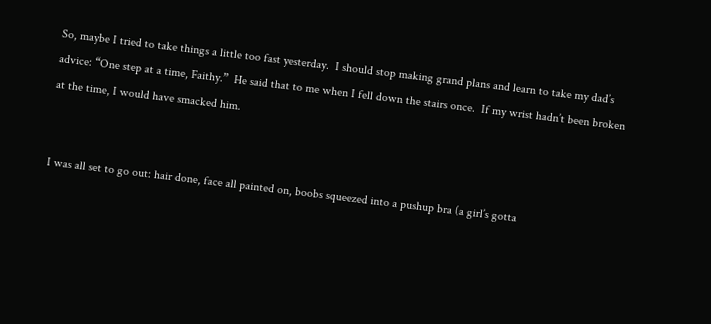So, maybe I tried to take things a little too fast yesterday.  I should stop making grand plans and learn to take my dad’s advice: “One step at a time, Faithy.”  He said that to me when I fell down the stairs once.  If my wrist hadn’t been broken at the time, I would have smacked him.


I was all set to go out: hair done, face all painted on, boobs squeezed into a pushup bra (a girl’s gotta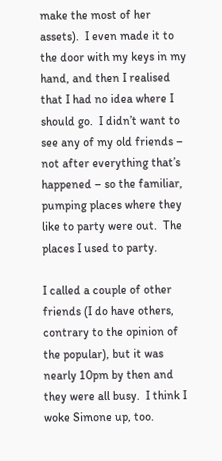make the most of her assets).  I even made it to the door with my keys in my hand, and then I realised that I had no idea where I should go.  I didn’t want to see any of my old friends – not after everything that’s happened – so the familiar, pumping places where they like to party were out.  The places I used to party.

I called a couple of other friends (I do have others, contrary to the opinion of the popular), but it was nearly 10pm by then and they were all busy.  I think I woke Simone up, too.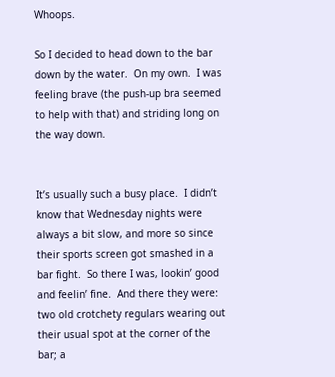Whoops.

So I decided to head down to the bar down by the water.  On my own.  I was feeling brave (the push-up bra seemed to help with that) and striding long on the way down.


It’s usually such a busy place.  I didn’t know that Wednesday nights were always a bit slow, and more so since their sports screen got smashed in a bar fight.  So there I was, lookin’ good and feelin’ fine.  And there they were: two old crotchety regulars wearing out their usual spot at the corner of the bar; a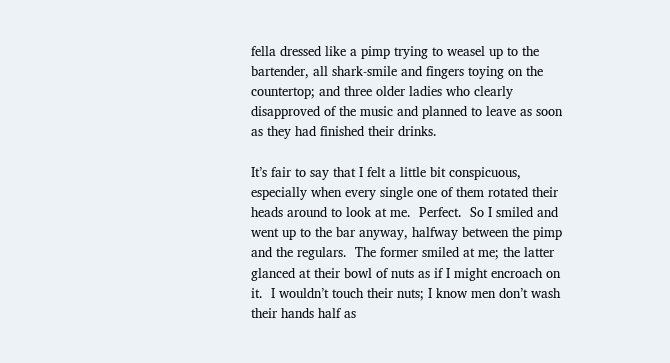fella dressed like a pimp trying to weasel up to the bartender, all shark-smile and fingers toying on the countertop; and three older ladies who clearly disapproved of the music and planned to leave as soon as they had finished their drinks.

It’s fair to say that I felt a little bit conspicuous, especially when every single one of them rotated their heads around to look at me.  Perfect.  So I smiled and went up to the bar anyway, halfway between the pimp and the regulars.  The former smiled at me; the latter glanced at their bowl of nuts as if I might encroach on it.  I wouldn’t touch their nuts; I know men don’t wash their hands half as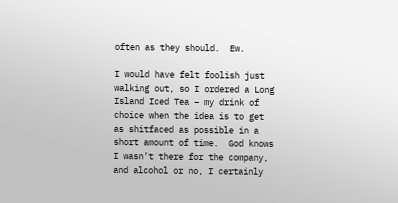often as they should.  Ew.

I would have felt foolish just walking out, so I ordered a Long Island Iced Tea – my drink of choice when the idea is to get as shitfaced as possible in a short amount of time.  God knows I wasn’t there for the company, and alcohol or no, I certainly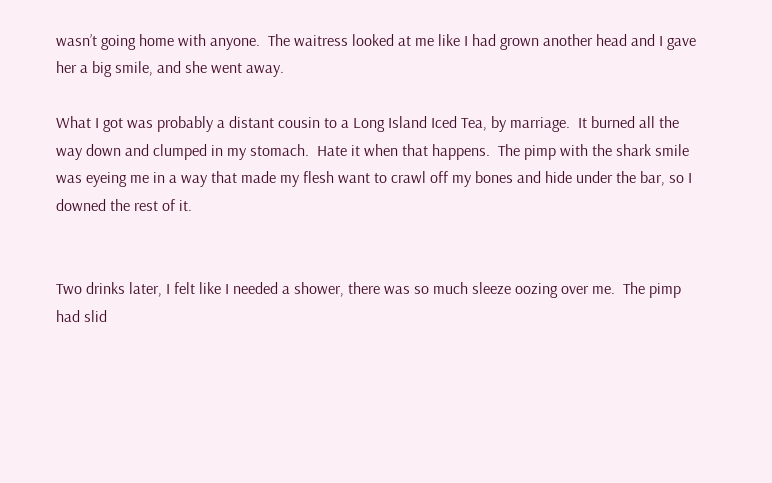wasn’t going home with anyone.  The waitress looked at me like I had grown another head and I gave her a big smile, and she went away.

What I got was probably a distant cousin to a Long Island Iced Tea, by marriage.  It burned all the way down and clumped in my stomach.  Hate it when that happens.  The pimp with the shark smile was eyeing me in a way that made my flesh want to crawl off my bones and hide under the bar, so I downed the rest of it.


Two drinks later, I felt like I needed a shower, there was so much sleeze oozing over me.  The pimp had slid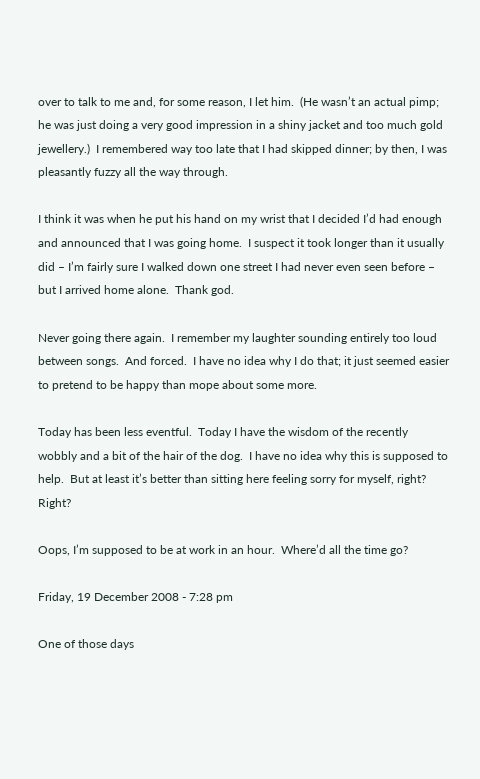over to talk to me and, for some reason, I let him.  (He wasn’t an actual pimp; he was just doing a very good impression in a shiny jacket and too much gold jewellery.)  I remembered way too late that I had skipped dinner; by then, I was pleasantly fuzzy all the way through.

I think it was when he put his hand on my wrist that I decided I’d had enough and announced that I was going home.  I suspect it took longer than it usually did – I’m fairly sure I walked down one street I had never even seen before – but I arrived home alone.  Thank god.

Never going there again.  I remember my laughter sounding entirely too loud between songs.  And forced.  I have no idea why I do that; it just seemed easier to pretend to be happy than mope about some more.

Today has been less eventful.  Today I have the wisdom of the recently wobbly and a bit of the hair of the dog.  I have no idea why this is supposed to help.  But at least it’s better than sitting here feeling sorry for myself, right?  Right?

Oops, I’m supposed to be at work in an hour.  Where’d all the time go?

Friday, 19 December 2008 - 7:28 pm

One of those days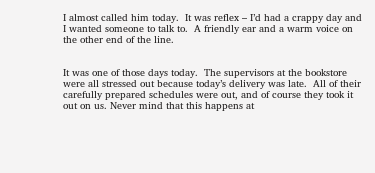I almost called him today.  It was reflex – I’d had a crappy day and I wanted someone to talk to.  A friendly ear and a warm voice on the other end of the line.


It was one of those days today.  The supervisors at the bookstore were all stressed out because today’s delivery was late.  All of their carefully prepared schedules were out, and of course they took it out on us. Never mind that this happens at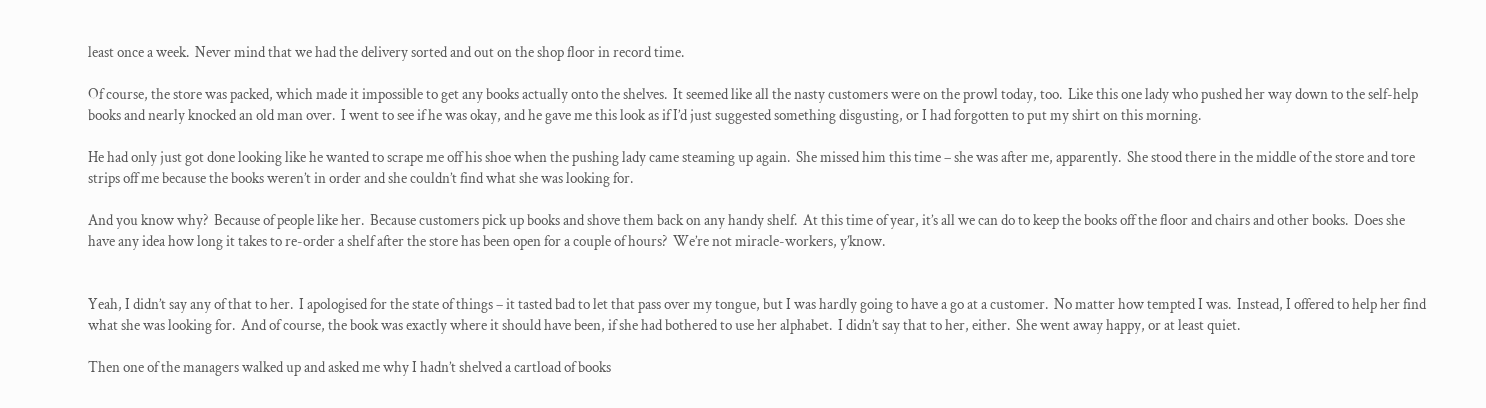least once a week.  Never mind that we had the delivery sorted and out on the shop floor in record time.

Of course, the store was packed, which made it impossible to get any books actually onto the shelves.  It seemed like all the nasty customers were on the prowl today, too.  Like this one lady who pushed her way down to the self-help books and nearly knocked an old man over.  I went to see if he was okay, and he gave me this look as if I’d just suggested something disgusting, or I had forgotten to put my shirt on this morning.

He had only just got done looking like he wanted to scrape me off his shoe when the pushing lady came steaming up again.  She missed him this time – she was after me, apparently.  She stood there in the middle of the store and tore strips off me because the books weren’t in order and she couldn’t find what she was looking for.

And you know why?  Because of people like her.  Because customers pick up books and shove them back on any handy shelf.  At this time of year, it’s all we can do to keep the books off the floor and chairs and other books.  Does she have any idea how long it takes to re-order a shelf after the store has been open for a couple of hours?  We’re not miracle-workers, y’know.


Yeah, I didn’t say any of that to her.  I apologised for the state of things – it tasted bad to let that pass over my tongue, but I was hardly going to have a go at a customer.  No matter how tempted I was.  Instead, I offered to help her find what she was looking for.  And of course, the book was exactly where it should have been, if she had bothered to use her alphabet.  I didn’t say that to her, either.  She went away happy, or at least quiet.

Then one of the managers walked up and asked me why I hadn’t shelved a cartload of books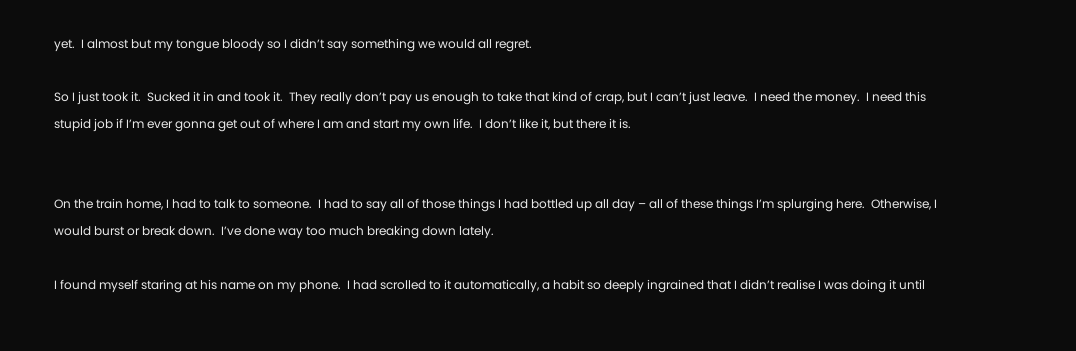yet.  I almost but my tongue bloody so I didn’t say something we would all regret.

So I just took it.  Sucked it in and took it.  They really don’t pay us enough to take that kind of crap, but I can’t just leave.  I need the money.  I need this stupid job if I’m ever gonna get out of where I am and start my own life.  I don’t like it, but there it is.


On the train home, I had to talk to someone.  I had to say all of those things I had bottled up all day – all of these things I’m splurging here.  Otherwise, I would burst or break down.  I’ve done way too much breaking down lately.

I found myself staring at his name on my phone.  I had scrolled to it automatically, a habit so deeply ingrained that I didn’t realise I was doing it until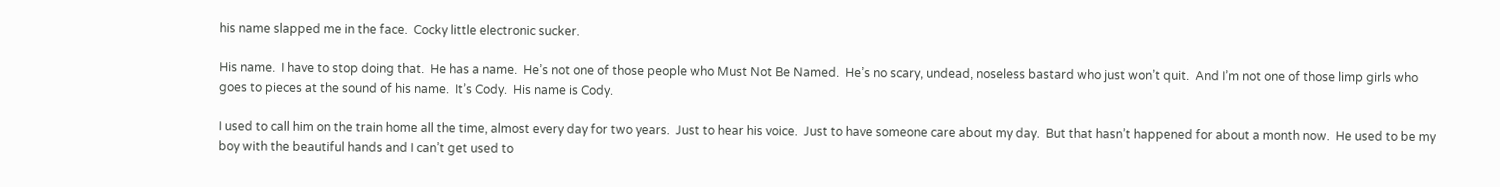his name slapped me in the face.  Cocky little electronic sucker.

His name.  I have to stop doing that.  He has a name.  He’s not one of those people who Must Not Be Named.  He’s no scary, undead, noseless bastard who just won’t quit.  And I’m not one of those limp girls who goes to pieces at the sound of his name.  It’s Cody.  His name is Cody.

I used to call him on the train home all the time, almost every day for two years.  Just to hear his voice.  Just to have someone care about my day.  But that hasn’t happened for about a month now.  He used to be my boy with the beautiful hands and I can’t get used to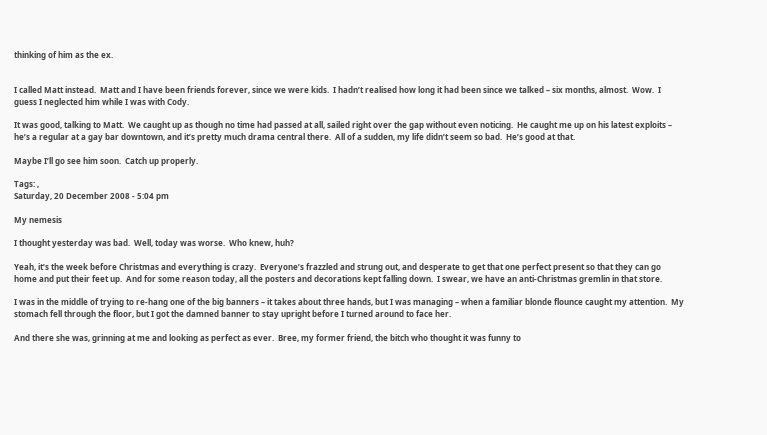thinking of him as the ex.


I called Matt instead.  Matt and I have been friends forever, since we were kids.  I hadn’t realised how long it had been since we talked – six months, almost.  Wow.  I guess I neglected him while I was with Cody.

It was good, talking to Matt.  We caught up as though no time had passed at all, sailed right over the gap without even noticing.  He caught me up on his latest exploits – he’s a regular at a gay bar downtown, and it’s pretty much drama central there.  All of a sudden, my life didn’t seem so bad.  He’s good at that.

Maybe I’ll go see him soon.  Catch up properly.

Tags: ,
Saturday, 20 December 2008 - 5:04 pm

My nemesis

I thought yesterday was bad.  Well, today was worse.  Who knew, huh?

Yeah, it’s the week before Christmas and everything is crazy.  Everyone’s frazzled and strung out, and desperate to get that one perfect present so that they can go home and put their feet up.  And for some reason today, all the posters and decorations kept falling down.  I swear, we have an anti-Christmas gremlin in that store.

I was in the middle of trying to re-hang one of the big banners – it takes about three hands, but I was managing – when a familiar blonde flounce caught my attention.  My stomach fell through the floor, but I got the damned banner to stay upright before I turned around to face her.

And there she was, grinning at me and looking as perfect as ever.  Bree, my former friend, the bitch who thought it was funny to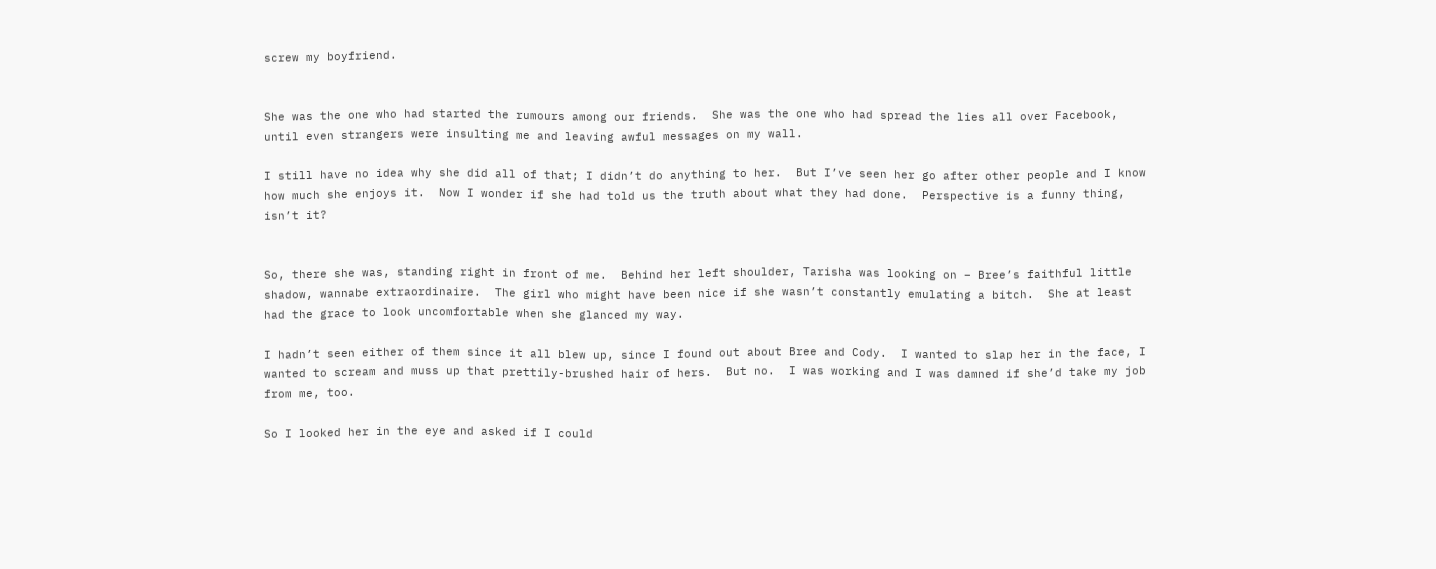screw my boyfriend.


She was the one who had started the rumours among our friends.  She was the one who had spread the lies all over Facebook, until even strangers were insulting me and leaving awful messages on my wall.

I still have no idea why she did all of that; I didn’t do anything to her.  But I’ve seen her go after other people and I know how much she enjoys it.  Now I wonder if she had told us the truth about what they had done.  Perspective is a funny thing, isn’t it?


So, there she was, standing right in front of me.  Behind her left shoulder, Tarisha was looking on – Bree’s faithful little shadow, wannabe extraordinaire.  The girl who might have been nice if she wasn’t constantly emulating a bitch.  She at least had the grace to look uncomfortable when she glanced my way.

I hadn’t seen either of them since it all blew up, since I found out about Bree and Cody.  I wanted to slap her in the face, I wanted to scream and muss up that prettily-brushed hair of hers.  But no.  I was working and I was damned if she’d take my job from me, too.

So I looked her in the eye and asked if I could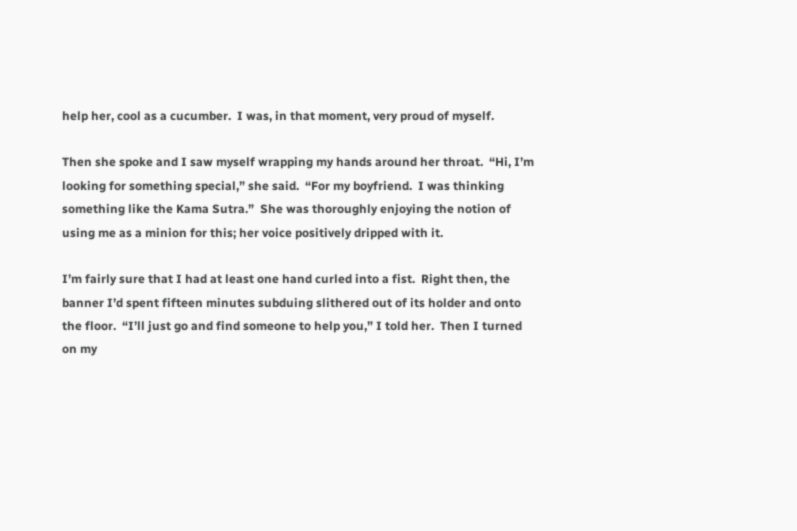help her, cool as a cucumber.  I was, in that moment, very proud of myself.

Then she spoke and I saw myself wrapping my hands around her throat.  “Hi, I’m looking for something special,” she said.  “For my boyfriend.  I was thinking something like the Kama Sutra.”  She was thoroughly enjoying the notion of using me as a minion for this; her voice positively dripped with it.

I’m fairly sure that I had at least one hand curled into a fist.  Right then, the banner I’d spent fifteen minutes subduing slithered out of its holder and onto the floor.  “I’ll just go and find someone to help you,” I told her.  Then I turned on my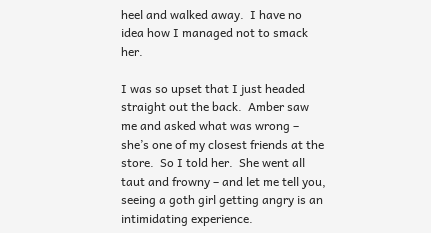heel and walked away.  I have no idea how I managed not to smack her.

I was so upset that I just headed straight out the back.  Amber saw me and asked what was wrong – she’s one of my closest friends at the store.  So I told her.  She went all taut and frowny – and let me tell you, seeing a goth girl getting angry is an intimidating experience.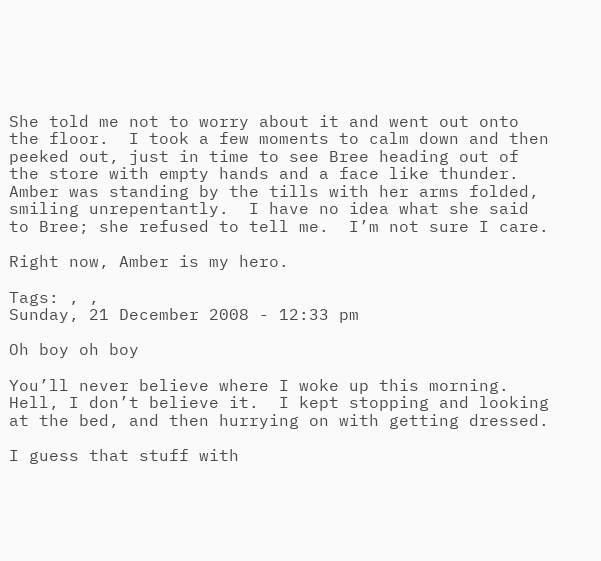She told me not to worry about it and went out onto the floor.  I took a few moments to calm down and then peeked out, just in time to see Bree heading out of the store with empty hands and a face like thunder.  Amber was standing by the tills with her arms folded, smiling unrepentantly.  I have no idea what she said to Bree; she refused to tell me.  I’m not sure I care.

Right now, Amber is my hero.

Tags: , ,
Sunday, 21 December 2008 - 12:33 pm

Oh boy oh boy

You’ll never believe where I woke up this morning.  Hell, I don’t believe it.  I kept stopping and looking at the bed, and then hurrying on with getting dressed.

I guess that stuff with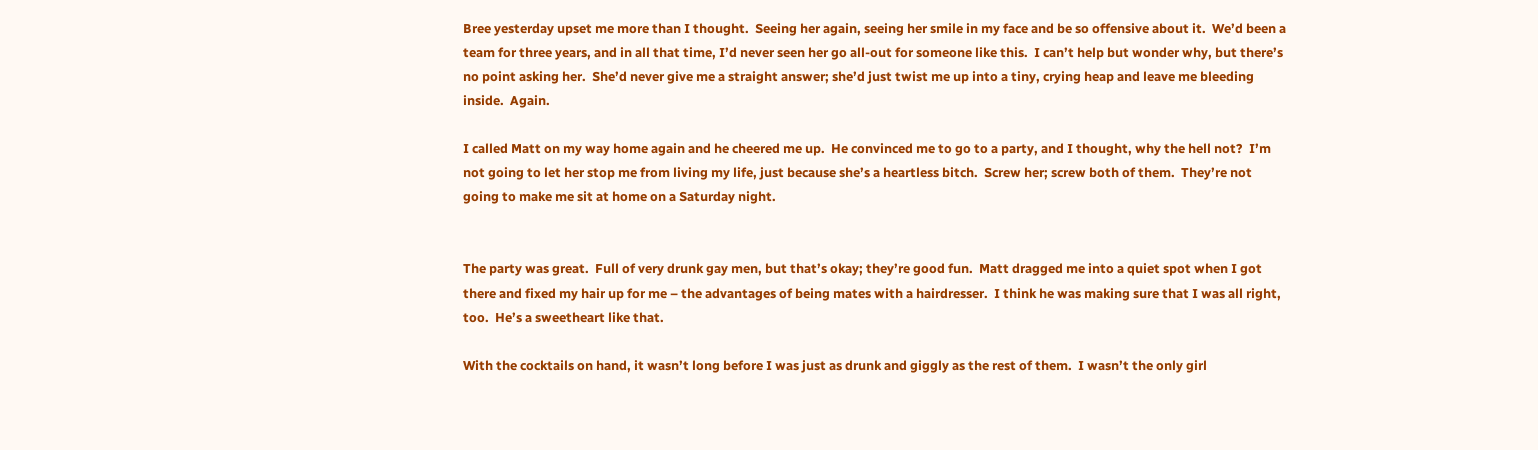Bree yesterday upset me more than I thought.  Seeing her again, seeing her smile in my face and be so offensive about it.  We’d been a team for three years, and in all that time, I’d never seen her go all-out for someone like this.  I can’t help but wonder why, but there’s no point asking her.  She’d never give me a straight answer; she’d just twist me up into a tiny, crying heap and leave me bleeding inside.  Again.

I called Matt on my way home again and he cheered me up.  He convinced me to go to a party, and I thought, why the hell not?  I’m not going to let her stop me from living my life, just because she’s a heartless bitch.  Screw her; screw both of them.  They’re not going to make me sit at home on a Saturday night.


The party was great.  Full of very drunk gay men, but that’s okay; they’re good fun.  Matt dragged me into a quiet spot when I got there and fixed my hair up for me – the advantages of being mates with a hairdresser.  I think he was making sure that I was all right, too.  He’s a sweetheart like that.

With the cocktails on hand, it wasn’t long before I was just as drunk and giggly as the rest of them.  I wasn’t the only girl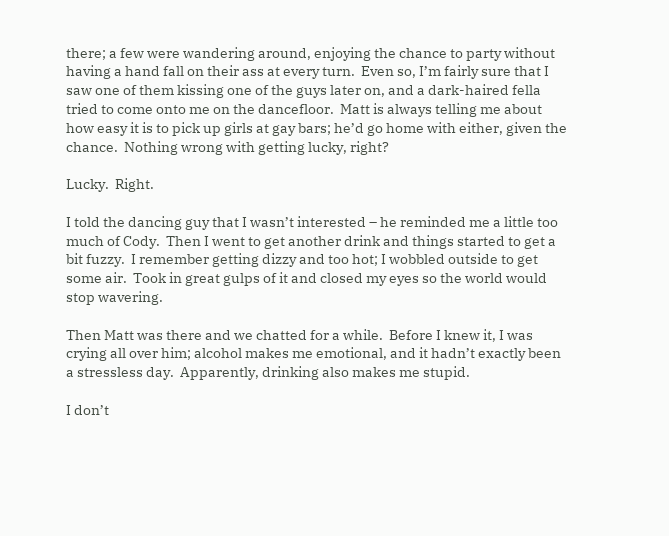there; a few were wandering around, enjoying the chance to party without having a hand fall on their ass at every turn.  Even so, I’m fairly sure that I saw one of them kissing one of the guys later on, and a dark-haired fella tried to come onto me on the dancefloor.  Matt is always telling me about how easy it is to pick up girls at gay bars; he’d go home with either, given the chance.  Nothing wrong with getting lucky, right?

Lucky.  Right.

I told the dancing guy that I wasn’t interested – he reminded me a little too much of Cody.  Then I went to get another drink and things started to get a bit fuzzy.  I remember getting dizzy and too hot; I wobbled outside to get some air.  Took in great gulps of it and closed my eyes so the world would stop wavering.

Then Matt was there and we chatted for a while.  Before I knew it, I was crying all over him; alcohol makes me emotional, and it hadn’t exactly been a stressless day.  Apparently, drinking also makes me stupid.

I don’t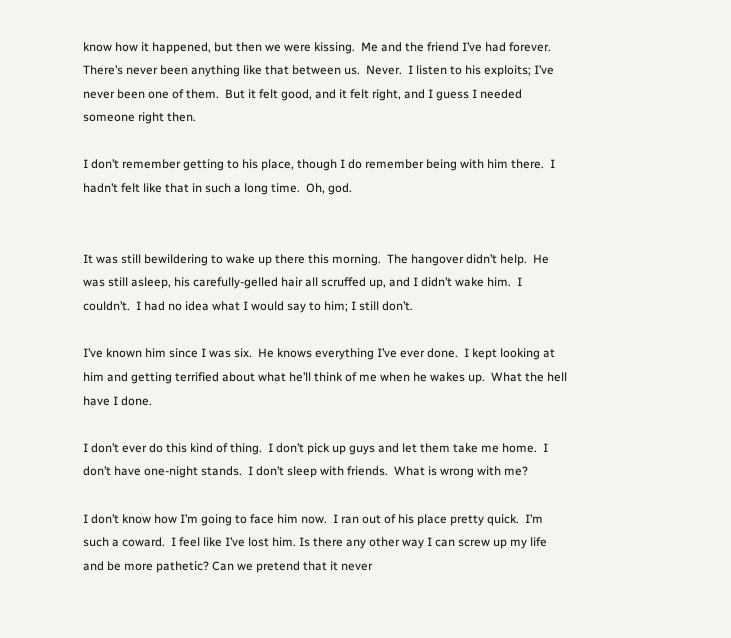know how it happened, but then we were kissing.  Me and the friend I’ve had forever.  There’s never been anything like that between us.  Never.  I listen to his exploits; I’ve never been one of them.  But it felt good, and it felt right, and I guess I needed someone right then.

I don’t remember getting to his place, though I do remember being with him there.  I hadn’t felt like that in such a long time.  Oh, god.


It was still bewildering to wake up there this morning.  The hangover didn’t help.  He was still asleep, his carefully-gelled hair all scruffed up, and I didn’t wake him.  I couldn’t.  I had no idea what I would say to him; I still don’t.

I’ve known him since I was six.  He knows everything I’ve ever done.  I kept looking at him and getting terrified about what he’ll think of me when he wakes up.  What the hell have I done.

I don’t ever do this kind of thing.  I don’t pick up guys and let them take me home.  I don’t have one-night stands.  I don’t sleep with friends.  What is wrong with me?

I don’t know how I’m going to face him now.  I ran out of his place pretty quick.  I’m such a coward.  I feel like I’ve lost him. Is there any other way I can screw up my life and be more pathetic? Can we pretend that it never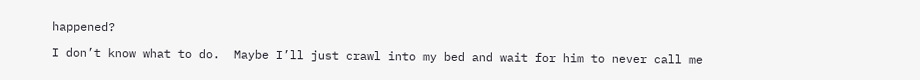happened?

I don’t know what to do.  Maybe I’ll just crawl into my bed and wait for him to never call me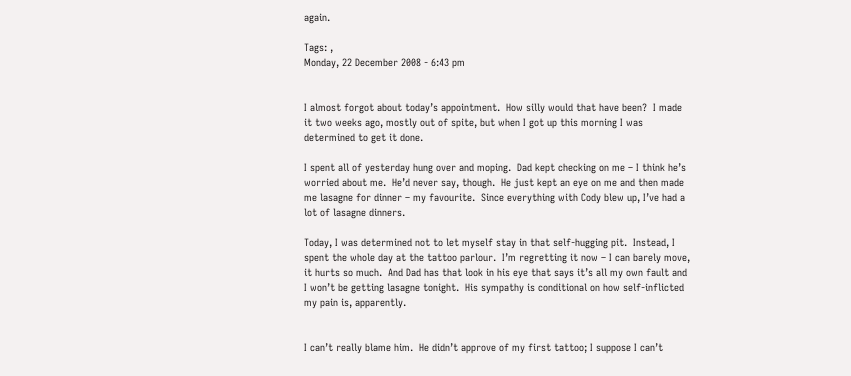again.

Tags: ,
Monday, 22 December 2008 - 6:43 pm


I almost forgot about today’s appointment.  How silly would that have been?  I made it two weeks ago, mostly out of spite, but when I got up this morning I was determined to get it done.

I spent all of yesterday hung over and moping.  Dad kept checking on me – I think he’s worried about me.  He’d never say, though.  He just kept an eye on me and then made me lasagne for dinner – my favourite.  Since everything with Cody blew up, I’ve had a lot of lasagne dinners.

Today, I was determined not to let myself stay in that self-hugging pit.  Instead, I spent the whole day at the tattoo parlour.  I’m regretting it now – I can barely move, it hurts so much.  And Dad has that look in his eye that says it’s all my own fault and I won’t be getting lasagne tonight.  His sympathy is conditional on how self-inflicted my pain is, apparently.


I can’t really blame him.  He didn’t approve of my first tattoo; I suppose I can’t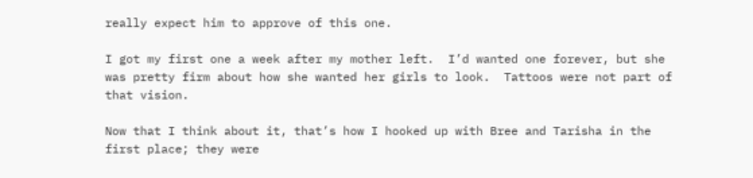really expect him to approve of this one.

I got my first one a week after my mother left.  I’d wanted one forever, but she was pretty firm about how she wanted her girls to look.  Tattoos were not part of that vision.

Now that I think about it, that’s how I hooked up with Bree and Tarisha in the first place; they were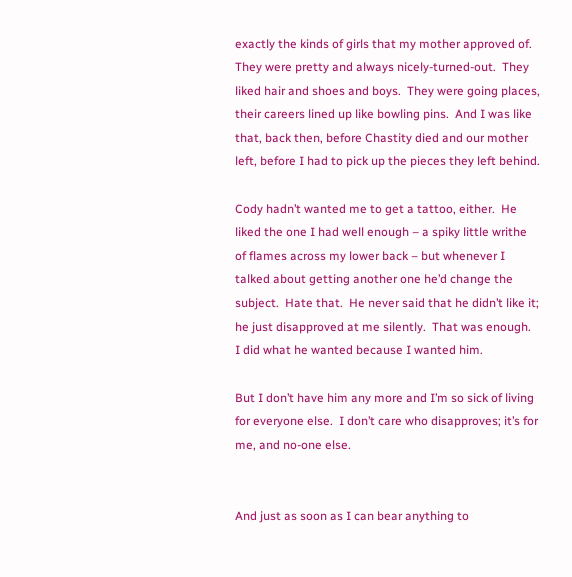exactly the kinds of girls that my mother approved of.  They were pretty and always nicely-turned-out.  They liked hair and shoes and boys.  They were going places, their careers lined up like bowling pins.  And I was like that, back then, before Chastity died and our mother left, before I had to pick up the pieces they left behind.

Cody hadn’t wanted me to get a tattoo, either.  He liked the one I had well enough – a spiky little writhe of flames across my lower back – but whenever I talked about getting another one he’d change the subject.  Hate that.  He never said that he didn’t like it; he just disapproved at me silently.  That was enough.  I did what he wanted because I wanted him.

But I don’t have him any more and I’m so sick of living for everyone else.  I don’t care who disapproves; it’s for me, and no-one else.


And just as soon as I can bear anything to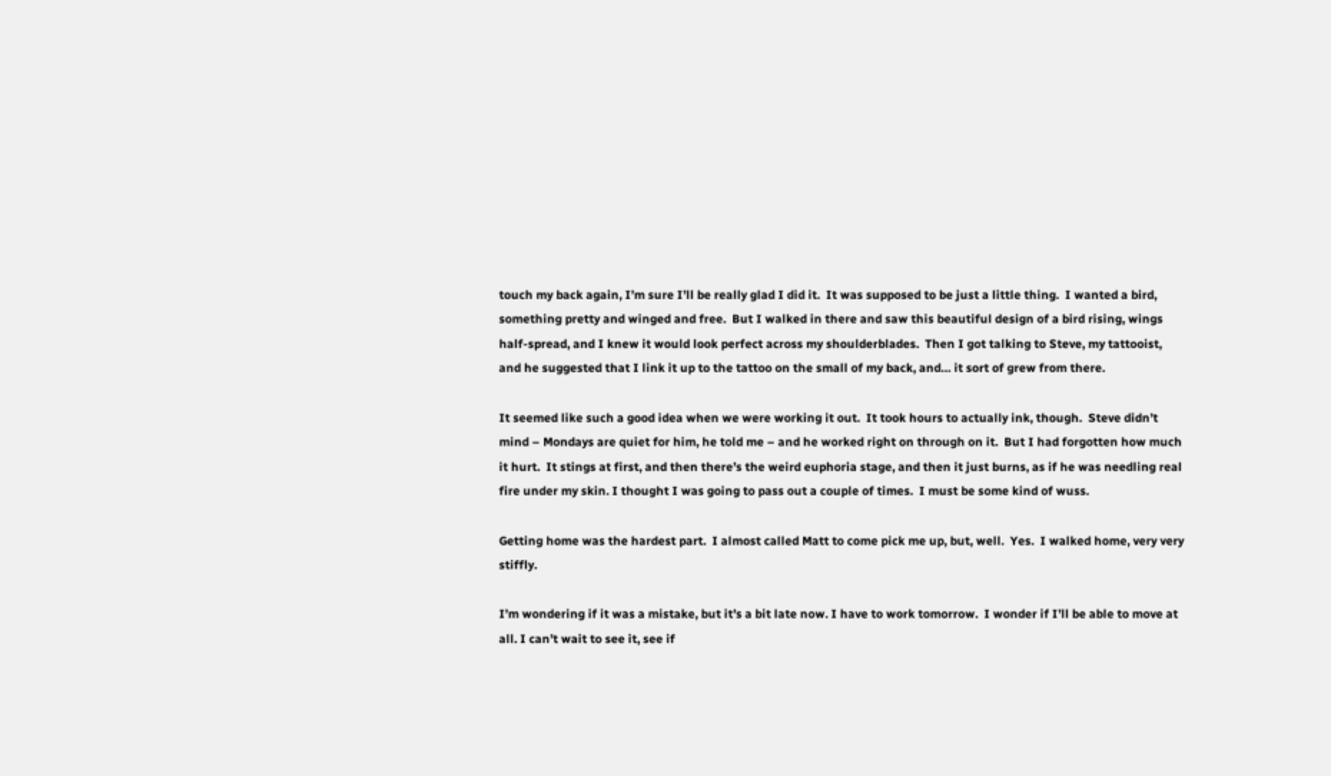touch my back again, I’m sure I’ll be really glad I did it.  It was supposed to be just a little thing.  I wanted a bird, something pretty and winged and free.  But I walked in there and saw this beautiful design of a bird rising, wings half-spread, and I knew it would look perfect across my shoulderblades.  Then I got talking to Steve, my tattooist, and he suggested that I link it up to the tattoo on the small of my back, and… it sort of grew from there.

It seemed like such a good idea when we were working it out.  It took hours to actually ink, though.  Steve didn’t mind – Mondays are quiet for him, he told me – and he worked right on through on it.  But I had forgotten how much it hurt.  It stings at first, and then there’s the weird euphoria stage, and then it just burns, as if he was needling real fire under my skin. I thought I was going to pass out a couple of times.  I must be some kind of wuss.

Getting home was the hardest part.  I almost called Matt to come pick me up, but, well.  Yes.  I walked home, very very stiffly.

I’m wondering if it was a mistake, but it’s a bit late now. I have to work tomorrow.  I wonder if I’ll be able to move at all. I can’t wait to see it, see if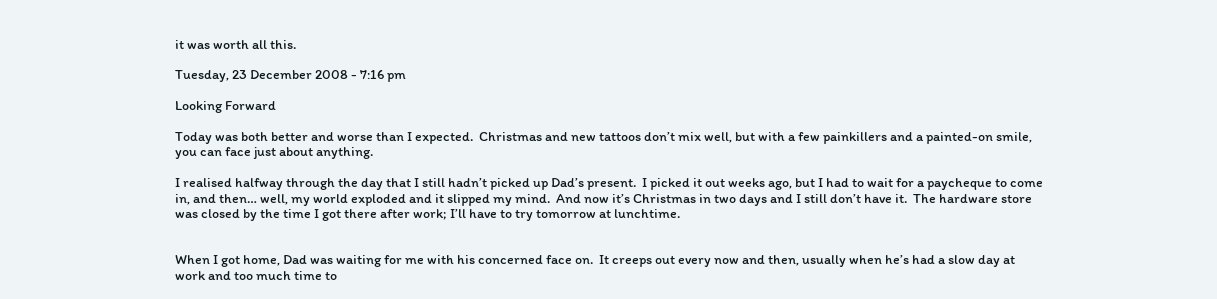it was worth all this.

Tuesday, 23 December 2008 - 7:16 pm

Looking Forward

Today was both better and worse than I expected.  Christmas and new tattoos don’t mix well, but with a few painkillers and a painted-on smile, you can face just about anything.

I realised halfway through the day that I still hadn’t picked up Dad’s present.  I picked it out weeks ago, but I had to wait for a paycheque to come in, and then… well, my world exploded and it slipped my mind.  And now it’s Christmas in two days and I still don’t have it.  The hardware store was closed by the time I got there after work; I’ll have to try tomorrow at lunchtime.


When I got home, Dad was waiting for me with his concerned face on.  It creeps out every now and then, usually when he’s had a slow day at work and too much time to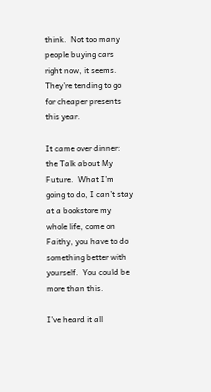think.  Not too many people buying cars right now, it seems.  They’re tending to go for cheaper presents this year.

It came over dinner: the Talk about My Future.  What I’m going to do, I can’t stay at a bookstore my whole life, come on Faithy, you have to do something better with yourself.  You could be more than this.

I’ve heard it all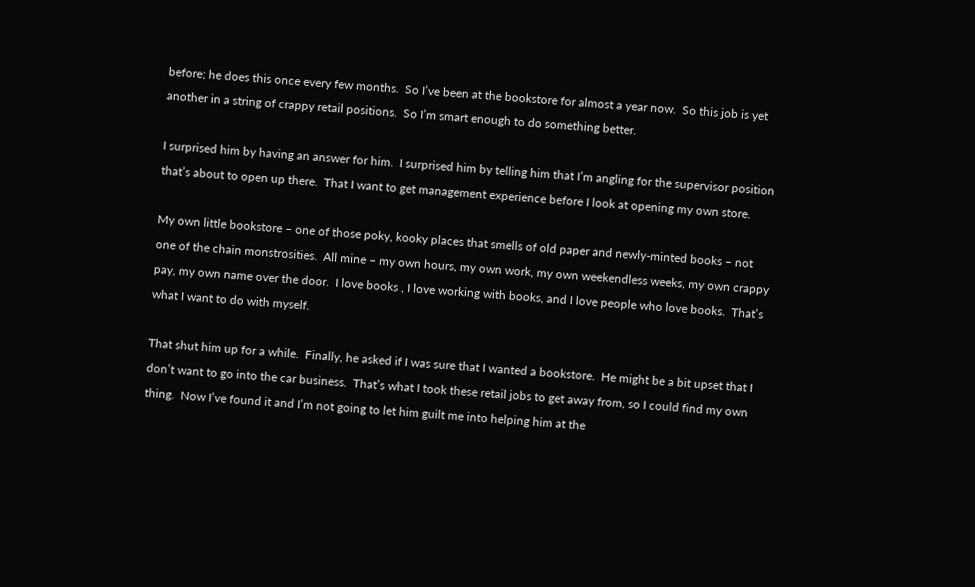before; he does this once every few months.  So I’ve been at the bookstore for almost a year now.  So this job is yet another in a string of crappy retail positions.  So I’m smart enough to do something better.

I surprised him by having an answer for him.  I surprised him by telling him that I’m angling for the supervisor position that’s about to open up there.  That I want to get management experience before I look at opening my own store.

My own little bookstore – one of those poky, kooky places that smells of old paper and newly-minted books – not one of the chain monstrosities.  All mine – my own hours, my own work, my own weekendless weeks, my own crappy pay, my own name over the door.  I love books , I love working with books, and I love people who love books.  That’s what I want to do with myself.

That shut him up for a while.  Finally, he asked if I was sure that I wanted a bookstore.  He might be a bit upset that I don’t want to go into the car business.  That’s what I took these retail jobs to get away from, so I could find my own thing.  Now I’ve found it and I’m not going to let him guilt me into helping him at the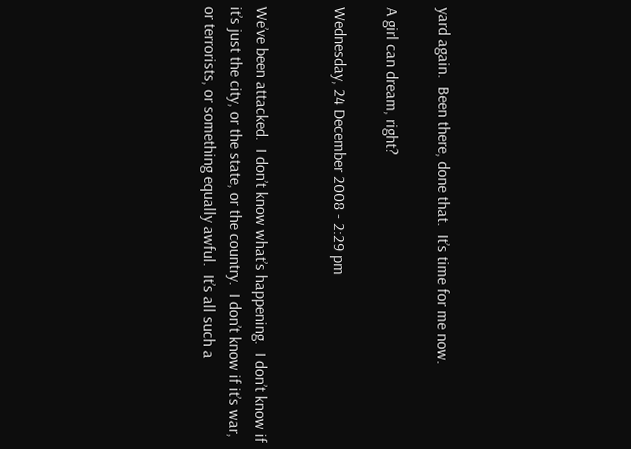yard again.  Been there, done that.  It’s time for me now.

A girl can dream, right?

Wednesday, 24 December 2008 - 2:29 pm


We’ve been attacked.  I don’t know what’s happening.  I don’t know if it’s just the city, or the state, or the country.  I don’t know if it’s war, or terrorists, or something equally awful.  It’s all such a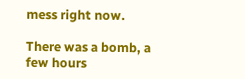mess right now.

There was a bomb, a few hours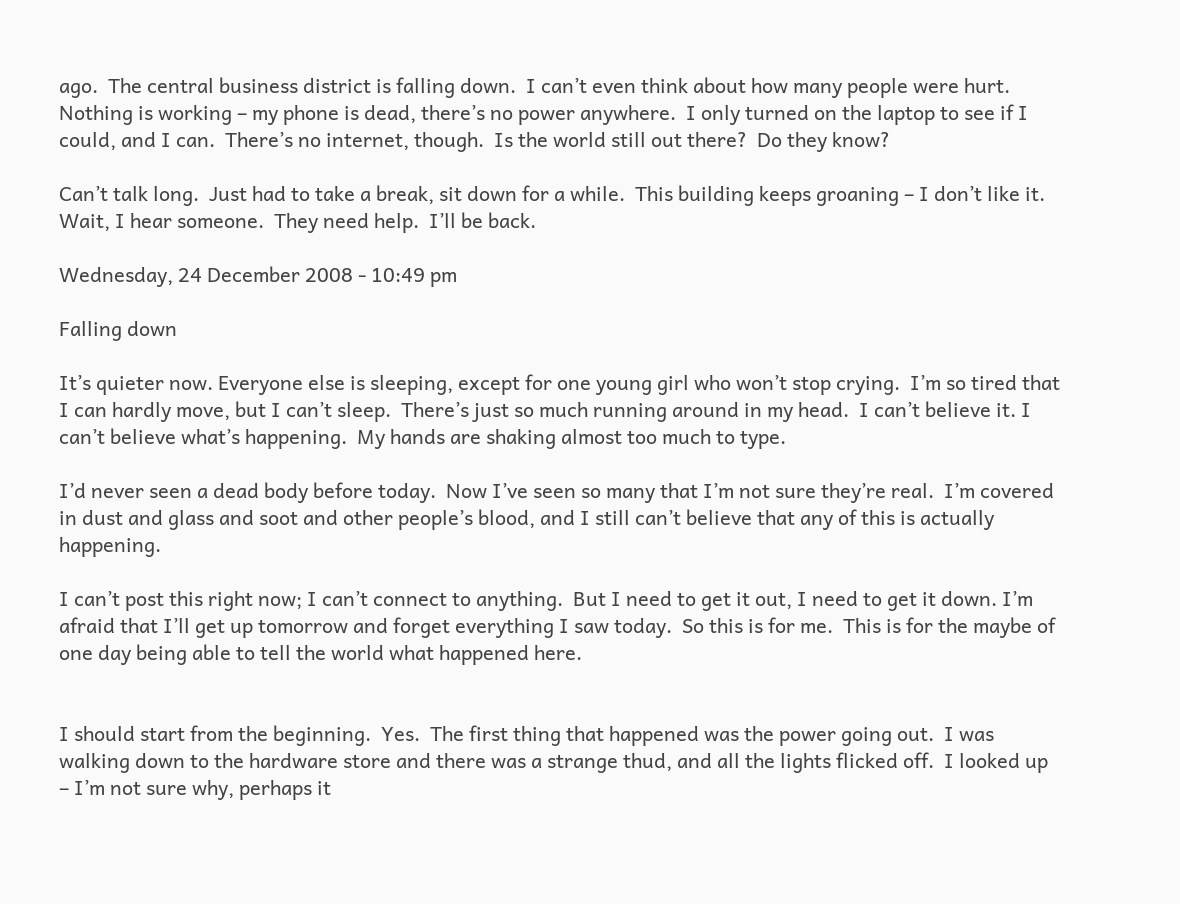ago.  The central business district is falling down.  I can’t even think about how many people were hurt.  Nothing is working – my phone is dead, there’s no power anywhere.  I only turned on the laptop to see if I could, and I can.  There’s no internet, though.  Is the world still out there?  Do they know?

Can’t talk long.  Just had to take a break, sit down for a while.  This building keeps groaning – I don’t like it.  Wait, I hear someone.  They need help.  I’ll be back.

Wednesday, 24 December 2008 - 10:49 pm

Falling down

It’s quieter now. Everyone else is sleeping, except for one young girl who won’t stop crying.  I’m so tired that I can hardly move, but I can’t sleep.  There’s just so much running around in my head.  I can’t believe it. I can’t believe what’s happening.  My hands are shaking almost too much to type.

I’d never seen a dead body before today.  Now I’ve seen so many that I’m not sure they’re real.  I’m covered in dust and glass and soot and other people’s blood, and I still can’t believe that any of this is actually happening.

I can’t post this right now; I can’t connect to anything.  But I need to get it out, I need to get it down. I’m afraid that I’ll get up tomorrow and forget everything I saw today.  So this is for me.  This is for the maybe of one day being able to tell the world what happened here.


I should start from the beginning.  Yes.  The first thing that happened was the power going out.  I was walking down to the hardware store and there was a strange thud, and all the lights flicked off.  I looked up – I’m not sure why, perhaps it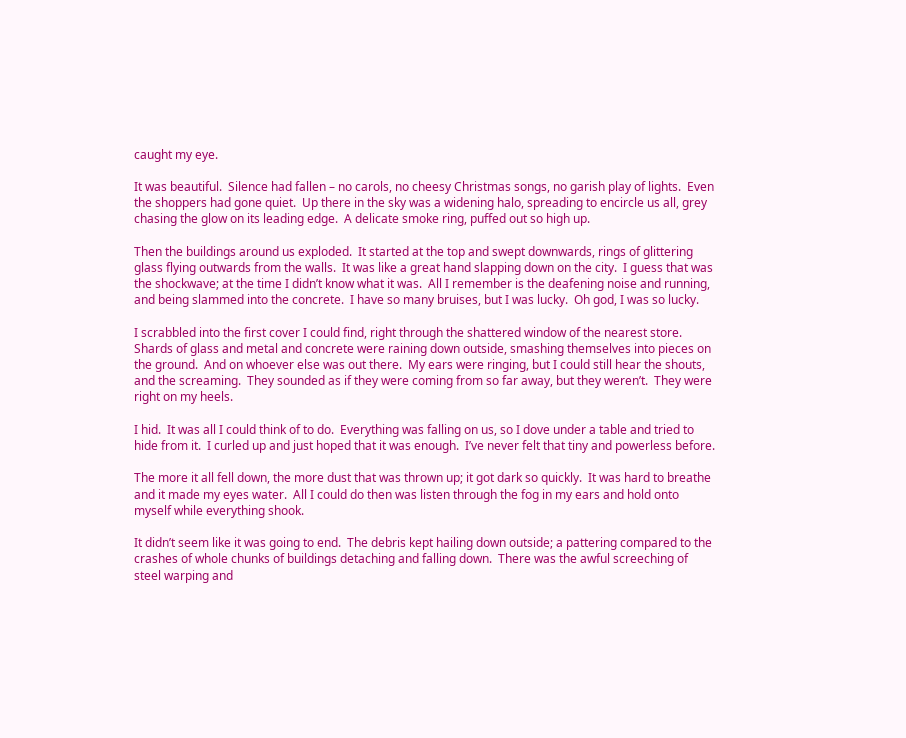caught my eye.

It was beautiful.  Silence had fallen – no carols, no cheesy Christmas songs, no garish play of lights.  Even the shoppers had gone quiet.  Up there in the sky was a widening halo, spreading to encircle us all, grey chasing the glow on its leading edge.  A delicate smoke ring, puffed out so high up.

Then the buildings around us exploded.  It started at the top and swept downwards, rings of glittering glass flying outwards from the walls.  It was like a great hand slapping down on the city.  I guess that was the shockwave; at the time I didn’t know what it was.  All I remember is the deafening noise and running, and being slammed into the concrete.  I have so many bruises, but I was lucky.  Oh god, I was so lucky.

I scrabbled into the first cover I could find, right through the shattered window of the nearest store.  Shards of glass and metal and concrete were raining down outside, smashing themselves into pieces on the ground.  And on whoever else was out there.  My ears were ringing, but I could still hear the shouts, and the screaming.  They sounded as if they were coming from so far away, but they weren’t.  They were right on my heels.

I hid.  It was all I could think of to do.  Everything was falling on us, so I dove under a table and tried to hide from it.  I curled up and just hoped that it was enough.  I’ve never felt that tiny and powerless before.

The more it all fell down, the more dust that was thrown up; it got dark so quickly.  It was hard to breathe and it made my eyes water.  All I could do then was listen through the fog in my ears and hold onto myself while everything shook.

It didn’t seem like it was going to end.  The debris kept hailing down outside; a pattering compared to the crashes of whole chunks of buildings detaching and falling down.  There was the awful screeching of steel warping and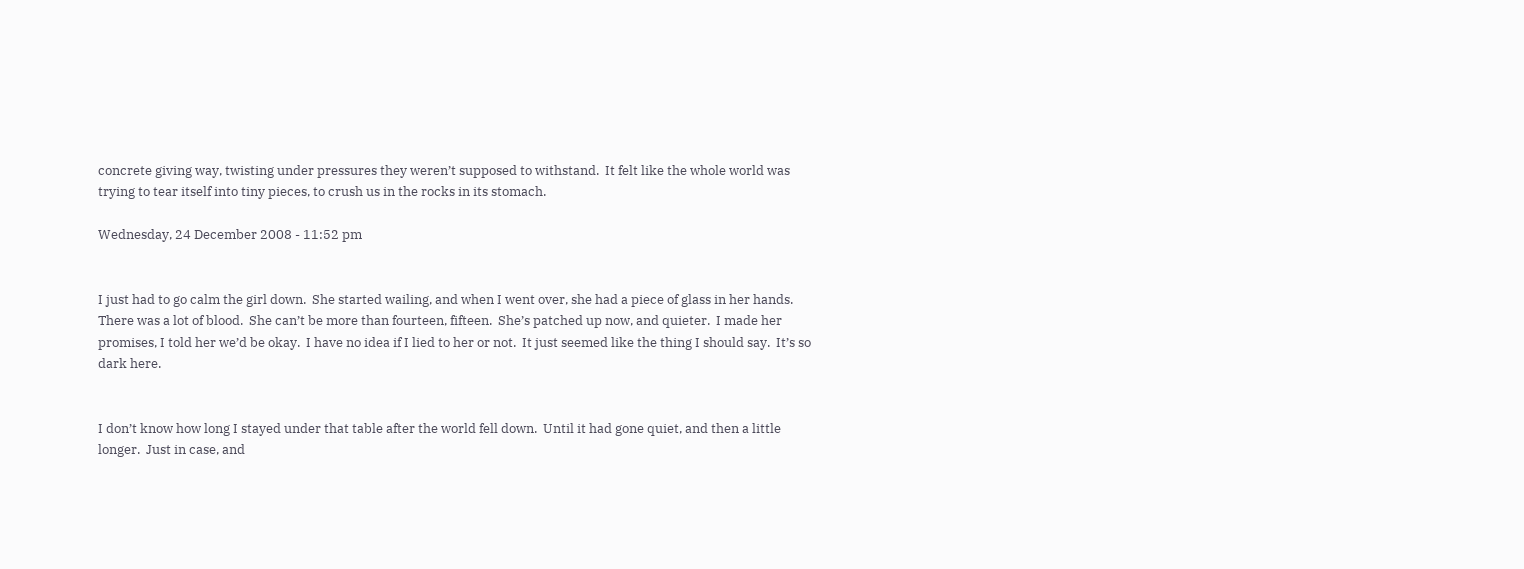concrete giving way, twisting under pressures they weren’t supposed to withstand.  It felt like the whole world was trying to tear itself into tiny pieces, to crush us in the rocks in its stomach.

Wednesday, 24 December 2008 - 11:52 pm


I just had to go calm the girl down.  She started wailing, and when I went over, she had a piece of glass in her hands.  There was a lot of blood.  She can’t be more than fourteen, fifteen.  She’s patched up now, and quieter.  I made her promises, I told her we’d be okay.  I have no idea if I lied to her or not.  It just seemed like the thing I should say.  It’s so dark here.


I don’t know how long I stayed under that table after the world fell down.  Until it had gone quiet, and then a little longer.  Just in case, and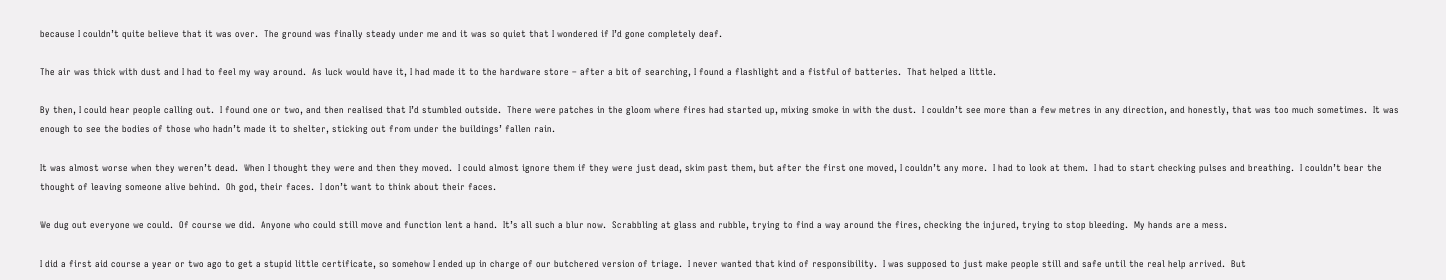because I couldn’t quite believe that it was over.  The ground was finally steady under me and it was so quiet that I wondered if I’d gone completely deaf.

The air was thick with dust and I had to feel my way around.  As luck would have it, I had made it to the hardware store – after a bit of searching, I found a flashlight and a fistful of batteries.  That helped a little.

By then, I could hear people calling out.  I found one or two, and then realised that I’d stumbled outside.  There were patches in the gloom where fires had started up, mixing smoke in with the dust.  I couldn’t see more than a few metres in any direction, and honestly, that was too much sometimes.  It was enough to see the bodies of those who hadn’t made it to shelter, sticking out from under the buildings’ fallen rain.

It was almost worse when they weren’t dead.  When I thought they were and then they moved.  I could almost ignore them if they were just dead, skim past them, but after the first one moved, I couldn’t any more.  I had to look at them.  I had to start checking pulses and breathing.  I couldn’t bear the thought of leaving someone alive behind.  Oh god, their faces.  I don’t want to think about their faces.

We dug out everyone we could.  Of course we did.  Anyone who could still move and function lent a hand.  It’s all such a blur now.  Scrabbling at glass and rubble, trying to find a way around the fires, checking the injured, trying to stop bleeding.  My hands are a mess.

I did a first aid course a year or two ago to get a stupid little certificate, so somehow I ended up in charge of our butchered version of triage.  I never wanted that kind of responsibility.  I was supposed to just make people still and safe until the real help arrived.  But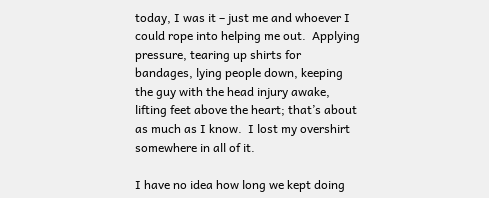today, I was it – just me and whoever I could rope into helping me out.  Applying pressure, tearing up shirts for bandages, lying people down, keeping the guy with the head injury awake, lifting feet above the heart; that’s about as much as I know.  I lost my overshirt somewhere in all of it.

I have no idea how long we kept doing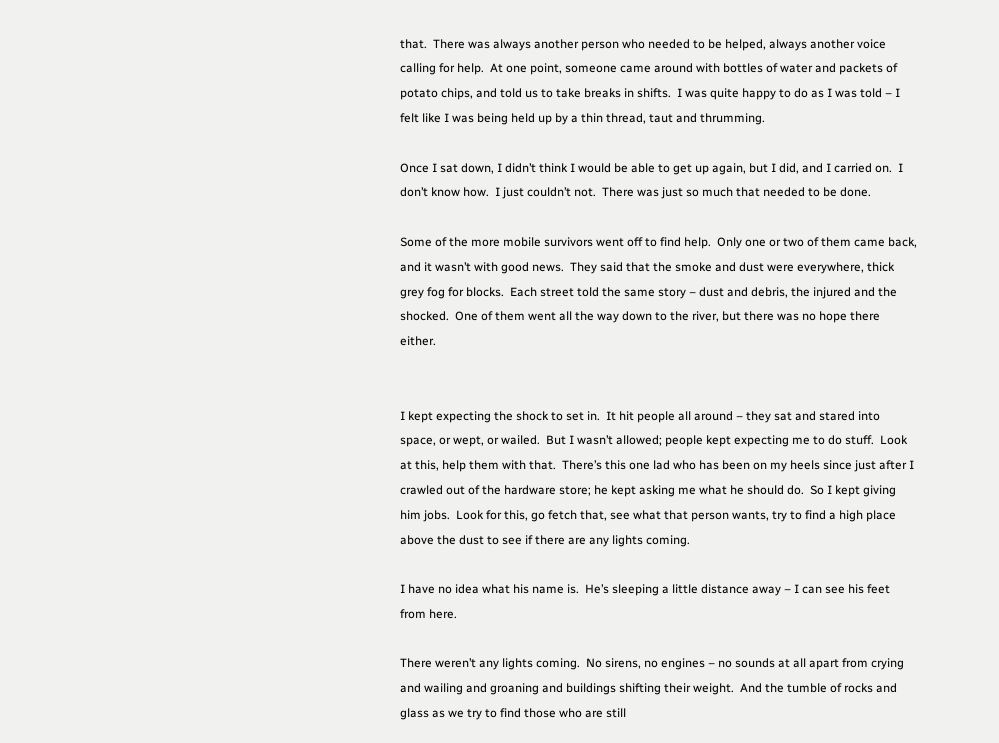that.  There was always another person who needed to be helped, always another voice calling for help.  At one point, someone came around with bottles of water and packets of potato chips, and told us to take breaks in shifts.  I was quite happy to do as I was told – I felt like I was being held up by a thin thread, taut and thrumming.

Once I sat down, I didn’t think I would be able to get up again, but I did, and I carried on.  I don’t know how.  I just couldn’t not.  There was just so much that needed to be done.

Some of the more mobile survivors went off to find help.  Only one or two of them came back, and it wasn’t with good news.  They said that the smoke and dust were everywhere, thick grey fog for blocks.  Each street told the same story – dust and debris, the injured and the shocked.  One of them went all the way down to the river, but there was no hope there either.


I kept expecting the shock to set in.  It hit people all around – they sat and stared into space, or wept, or wailed.  But I wasn’t allowed; people kept expecting me to do stuff.  Look at this, help them with that.  There’s this one lad who has been on my heels since just after I crawled out of the hardware store; he kept asking me what he should do.  So I kept giving him jobs.  Look for this, go fetch that, see what that person wants, try to find a high place above the dust to see if there are any lights coming.

I have no idea what his name is.  He’s sleeping a little distance away – I can see his feet from here.

There weren’t any lights coming.  No sirens, no engines – no sounds at all apart from crying and wailing and groaning and buildings shifting their weight.  And the tumble of rocks and glass as we try to find those who are still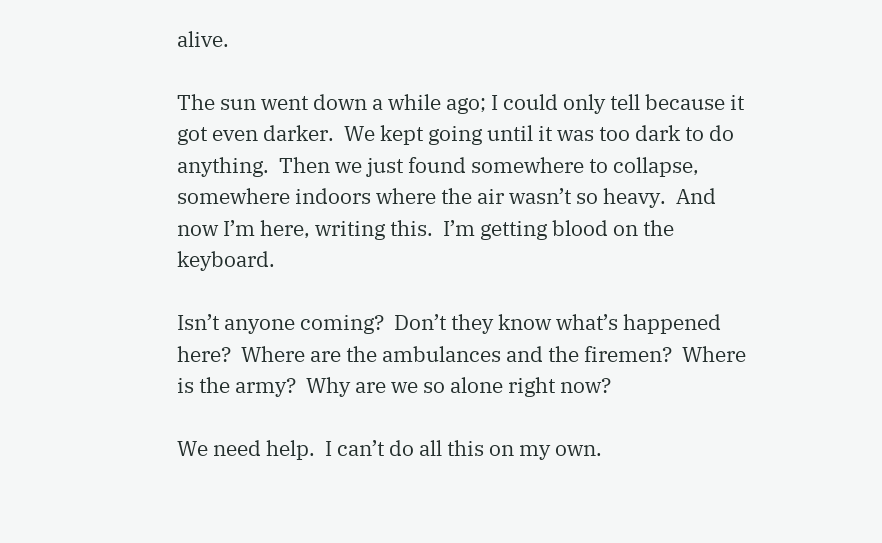alive.

The sun went down a while ago; I could only tell because it got even darker.  We kept going until it was too dark to do anything.  Then we just found somewhere to collapse, somewhere indoors where the air wasn’t so heavy.  And now I’m here, writing this.  I’m getting blood on the keyboard.

Isn’t anyone coming?  Don’t they know what’s happened here?  Where are the ambulances and the firemen?  Where is the army?  Why are we so alone right now?

We need help.  I can’t do all this on my own.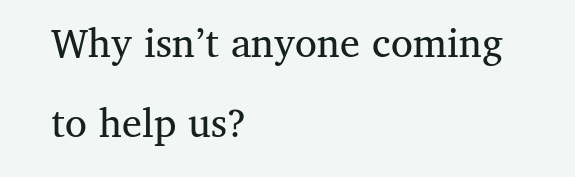Why isn’t anyone coming to help us?